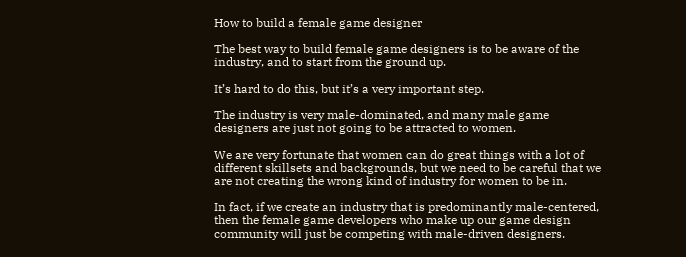How to build a female game designer

The best way to build female game designers is to be aware of the industry, and to start from the ground up.

It’s hard to do this, but it’s a very important step.

The industry is very male-dominated, and many male game designers are just not going to be attracted to women.

We are very fortunate that women can do great things with a lot of different skillsets and backgrounds, but we need to be careful that we are not creating the wrong kind of industry for women to be in.

In fact, if we create an industry that is predominantly male-centered, then the female game developers who make up our game design community will just be competing with male-driven designers.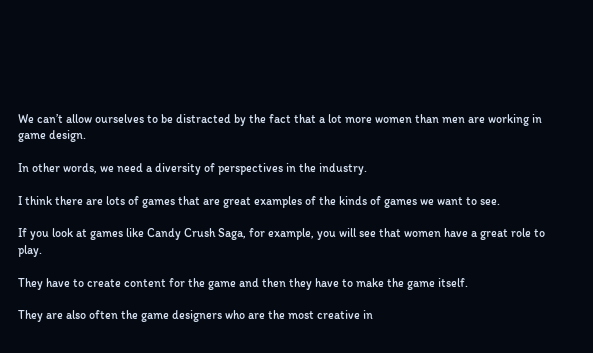We can’t allow ourselves to be distracted by the fact that a lot more women than men are working in game design.

In other words, we need a diversity of perspectives in the industry.

I think there are lots of games that are great examples of the kinds of games we want to see.

If you look at games like Candy Crush Saga, for example, you will see that women have a great role to play.

They have to create content for the game and then they have to make the game itself.

They are also often the game designers who are the most creative in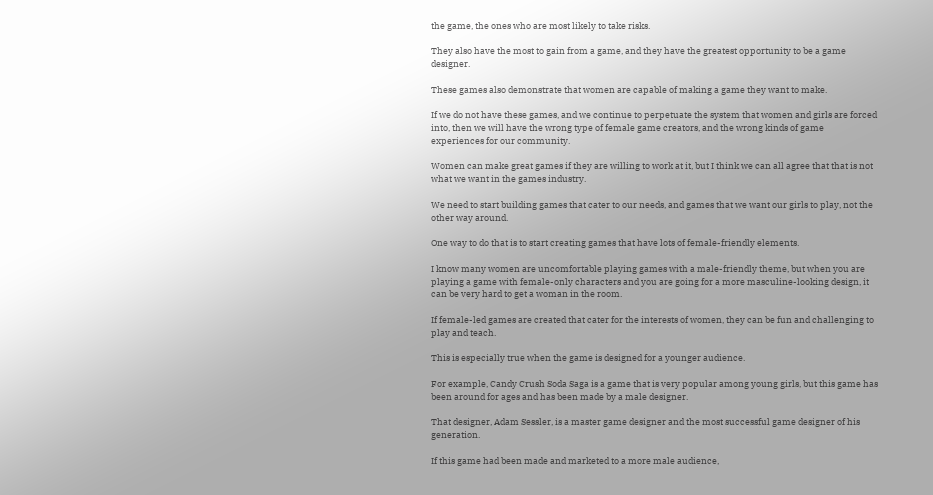the game, the ones who are most likely to take risks.

They also have the most to gain from a game, and they have the greatest opportunity to be a game designer.

These games also demonstrate that women are capable of making a game they want to make.

If we do not have these games, and we continue to perpetuate the system that women and girls are forced into, then we will have the wrong type of female game creators, and the wrong kinds of game experiences for our community.

Women can make great games if they are willing to work at it, but I think we can all agree that that is not what we want in the games industry.

We need to start building games that cater to our needs, and games that we want our girls to play, not the other way around.

One way to do that is to start creating games that have lots of female-friendly elements.

I know many women are uncomfortable playing games with a male-friendly theme, but when you are playing a game with female-only characters and you are going for a more masculine-looking design, it can be very hard to get a woman in the room.

If female-led games are created that cater for the interests of women, they can be fun and challenging to play and teach.

This is especially true when the game is designed for a younger audience.

For example, Candy Crush Soda Saga is a game that is very popular among young girls, but this game has been around for ages and has been made by a male designer.

That designer, Adam Sessler, is a master game designer and the most successful game designer of his generation.

If this game had been made and marketed to a more male audience,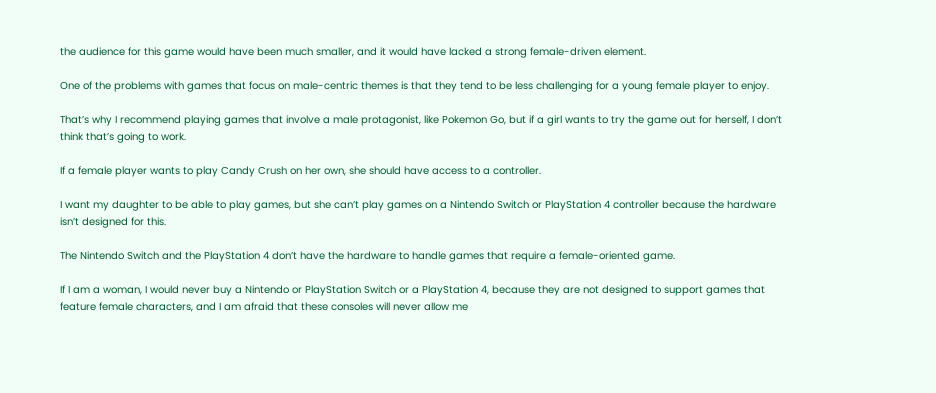the audience for this game would have been much smaller, and it would have lacked a strong female-driven element.

One of the problems with games that focus on male-centric themes is that they tend to be less challenging for a young female player to enjoy.

That’s why I recommend playing games that involve a male protagonist, like Pokemon Go, but if a girl wants to try the game out for herself, I don’t think that’s going to work.

If a female player wants to play Candy Crush on her own, she should have access to a controller.

I want my daughter to be able to play games, but she can’t play games on a Nintendo Switch or PlayStation 4 controller because the hardware isn’t designed for this.

The Nintendo Switch and the PlayStation 4 don’t have the hardware to handle games that require a female-oriented game.

If I am a woman, I would never buy a Nintendo or PlayStation Switch or a PlayStation 4, because they are not designed to support games that feature female characters, and I am afraid that these consoles will never allow me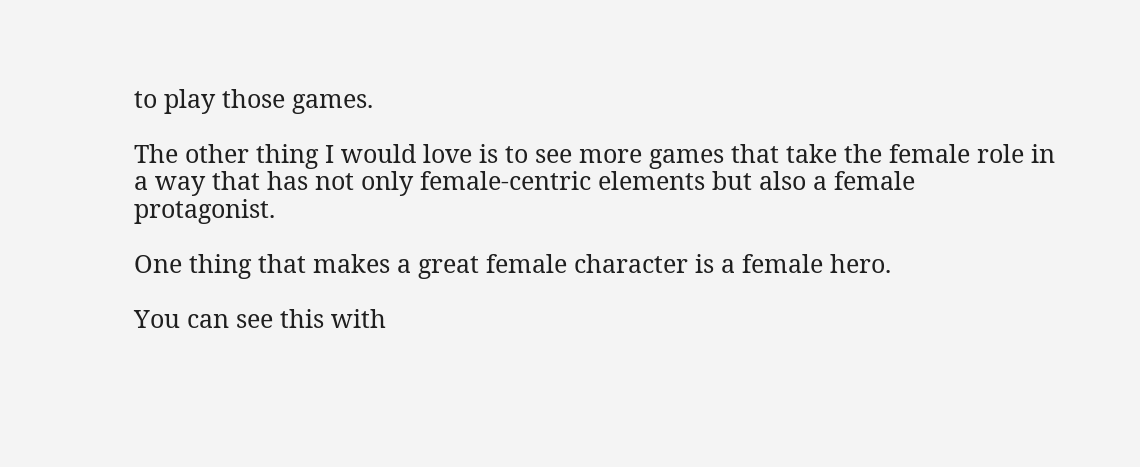to play those games.

The other thing I would love is to see more games that take the female role in a way that has not only female-centric elements but also a female protagonist.

One thing that makes a great female character is a female hero.

You can see this with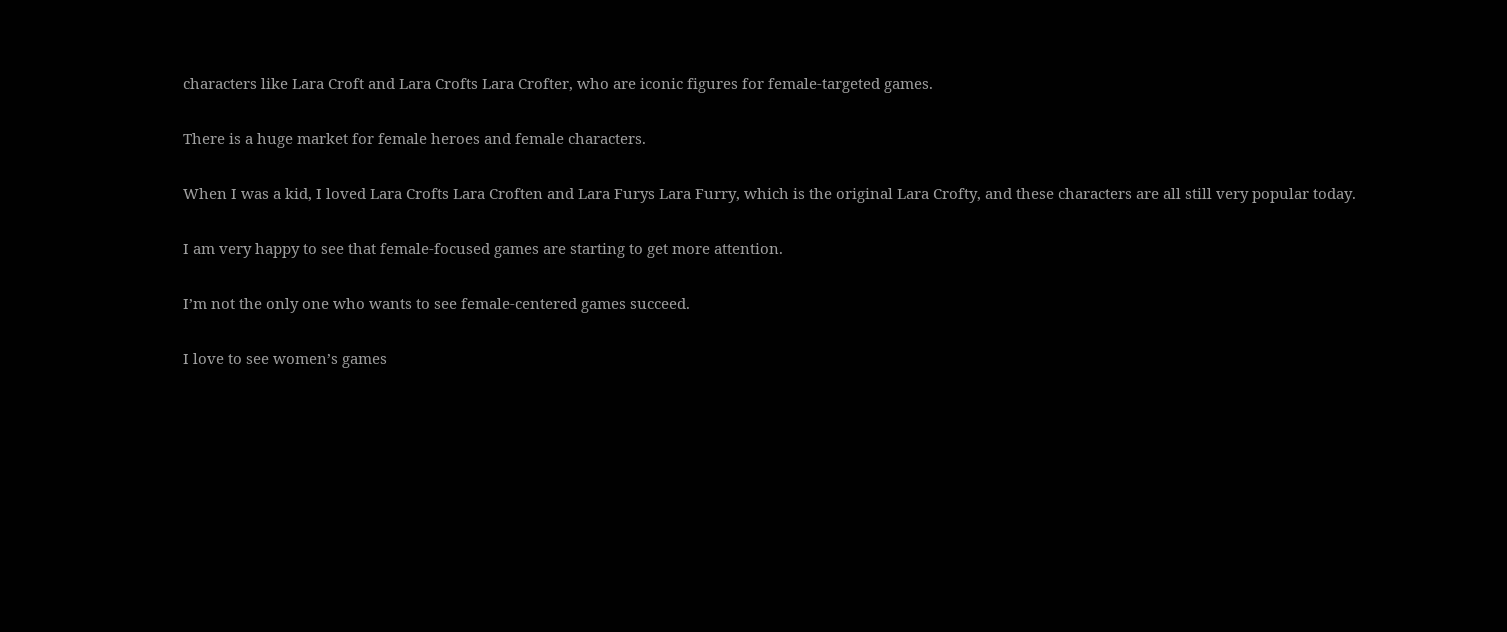characters like Lara Croft and Lara Crofts Lara Crofter, who are iconic figures for female-targeted games.

There is a huge market for female heroes and female characters.

When I was a kid, I loved Lara Crofts Lara Croften and Lara Furys Lara Furry, which is the original Lara Crofty, and these characters are all still very popular today.

I am very happy to see that female-focused games are starting to get more attention.

I’m not the only one who wants to see female-centered games succeed.

I love to see women’s games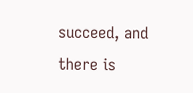succeed, and there is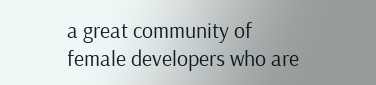a great community of female developers who are